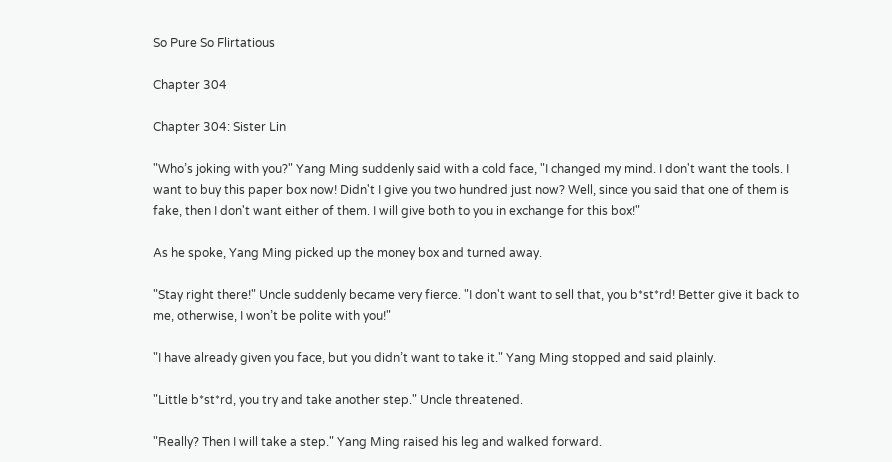So Pure So Flirtatious

Chapter 304

Chapter 304: Sister Lin

"Who’s joking with you?" Yang Ming suddenly said with a cold face, "I changed my mind. I don't want the tools. I want to buy this paper box now! Didn't I give you two hundred just now? Well, since you said that one of them is fake, then I don't want either of them. I will give both to you in exchange for this box!"

As he spoke, Yang Ming picked up the money box and turned away.

"Stay right there!" Uncle suddenly became very fierce. "I don't want to sell that, you b*st*rd! Better give it back to me, otherwise, I won’t be polite with you!"

"I have already given you face, but you didn’t want to take it." Yang Ming stopped and said plainly.

"Little b*st*rd, you try and take another step." Uncle threatened.

"Really? Then I will take a step." Yang Ming raised his leg and walked forward.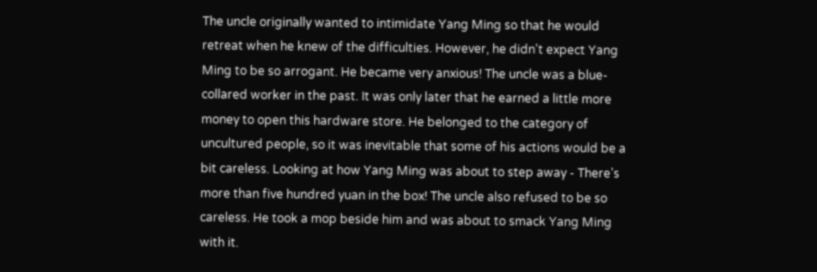The uncle originally wanted to intimidate Yang Ming so that he would retreat when he knew of the difficulties. However, he didn't expect Yang Ming to be so arrogant. He became very anxious! The uncle was a blue-collared worker in the past. It was only later that he earned a little more money to open this hardware store. He belonged to the category of uncultured people, so it was inevitable that some of his actions would be a bit careless. Looking at how Yang Ming was about to step away - There’s more than five hundred yuan in the box! The uncle also refused to be so careless. He took a mop beside him and was about to smack Yang Ming with it.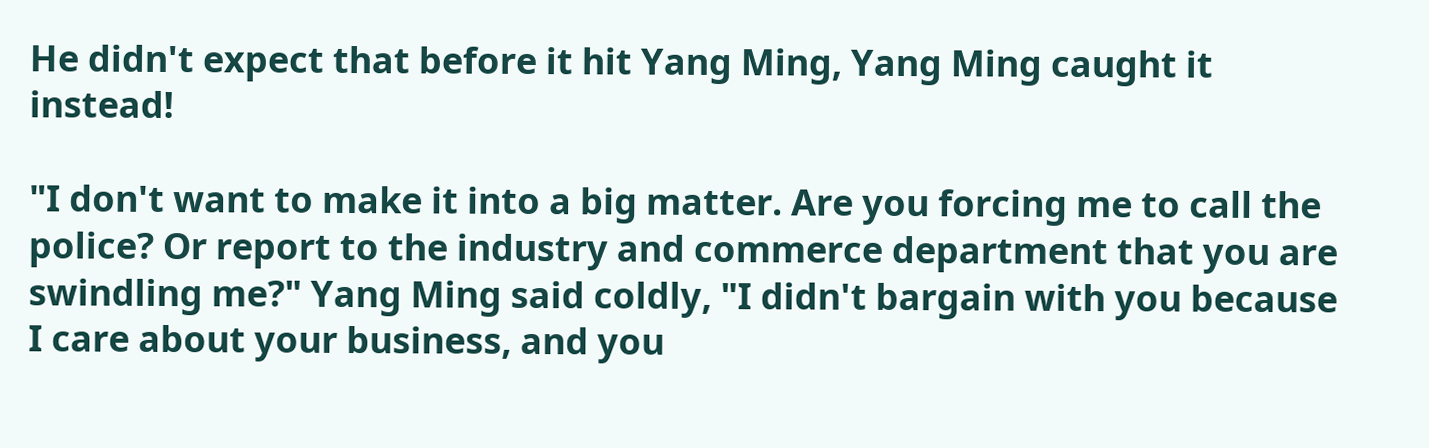He didn't expect that before it hit Yang Ming, Yang Ming caught it instead!

"I don't want to make it into a big matter. Are you forcing me to call the police? Or report to the industry and commerce department that you are swindling me?" Yang Ming said coldly, "I didn't bargain with you because I care about your business, and you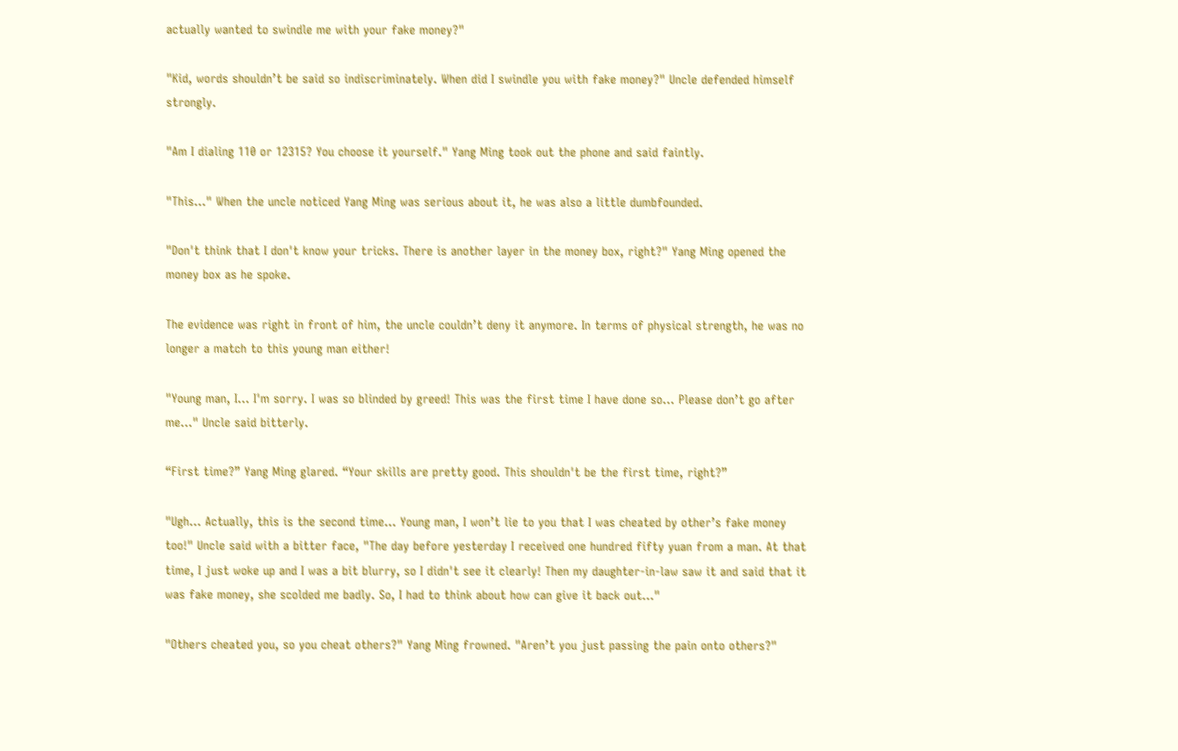actually wanted to swindle me with your fake money?"

"Kid, words shouldn’t be said so indiscriminately. When did I swindle you with fake money?" Uncle defended himself strongly.

"Am I dialing 110 or 12315? You choose it yourself." Yang Ming took out the phone and said faintly.

"This..." When the uncle noticed Yang Ming was serious about it, he was also a little dumbfounded.

"Don't think that I don't know your tricks. There is another layer in the money box, right?" Yang Ming opened the money box as he spoke.

The evidence was right in front of him, the uncle couldn’t deny it anymore. In terms of physical strength, he was no longer a match to this young man either!

"Young man, I... I'm sorry. I was so blinded by greed! This was the first time I have done so... Please don’t go after me..." Uncle said bitterly.

“First time?” Yang Ming glared. “Your skills are pretty good. This shouldn't be the first time, right?”

"Ugh... Actually, this is the second time... Young man, I won’t lie to you that I was cheated by other’s fake money too!" Uncle said with a bitter face, "The day before yesterday I received one hundred fifty yuan from a man. At that time, I just woke up and I was a bit blurry, so I didn't see it clearly! Then my daughter-in-law saw it and said that it was fake money, she scolded me badly. So, I had to think about how can give it back out..."

"Others cheated you, so you cheat others?" Yang Ming frowned. "Aren’t you just passing the pain onto others?"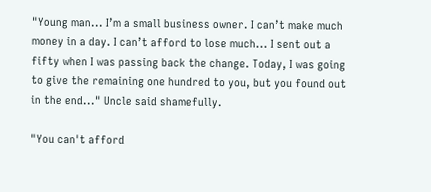"Young man... I’m a small business owner. I can’t make much money in a day. I can’t afford to lose much... I sent out a fifty when I was passing back the change. Today, I was going to give the remaining one hundred to you, but you found out in the end..." Uncle said shamefully.

"You can't afford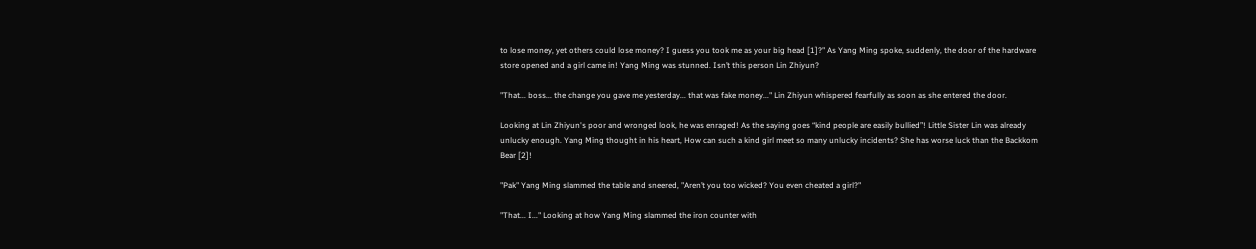to lose money, yet others could lose money? I guess you took me as your big head [1]?" As Yang Ming spoke, suddenly, the door of the hardware store opened and a girl came in! Yang Ming was stunned. Isn’t this person Lin Zhiyun?

"That... boss... the change you gave me yesterday... that was fake money..." Lin Zhiyun whispered fearfully as soon as she entered the door.

Looking at Lin Zhiyun's poor and wronged look, he was enraged! As the saying goes “kind people are easily bullied”! Little Sister Lin was already unlucky enough. Yang Ming thought in his heart, How can such a kind girl meet so many unlucky incidents? She has worse luck than the Backkom Bear [2]!

"Pak" Yang Ming slammed the table and sneered, "Aren’t you too wicked? You even cheated a girl?"

"That... I..." Looking at how Yang Ming slammed the iron counter with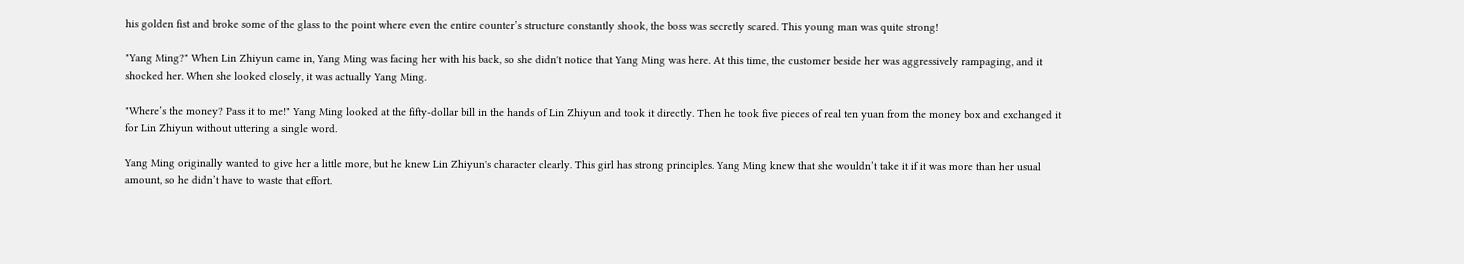his golden fist and broke some of the glass to the point where even the entire counter’s structure constantly shook, the boss was secretly scared. This young man was quite strong!

"Yang Ming?" When Lin Zhiyun came in, Yang Ming was facing her with his back, so she didn't notice that Yang Ming was here. At this time, the customer beside her was aggressively rampaging, and it shocked her. When she looked closely, it was actually Yang Ming.

"Where’s the money? Pass it to me!" Yang Ming looked at the fifty-dollar bill in the hands of Lin Zhiyun and took it directly. Then he took five pieces of real ten yuan from the money box and exchanged it for Lin Zhiyun without uttering a single word.

Yang Ming originally wanted to give her a little more, but he knew Lin Zhiyun's character clearly. This girl has strong principles. Yang Ming knew that she wouldn’t take it if it was more than her usual amount, so he didn’t have to waste that effort.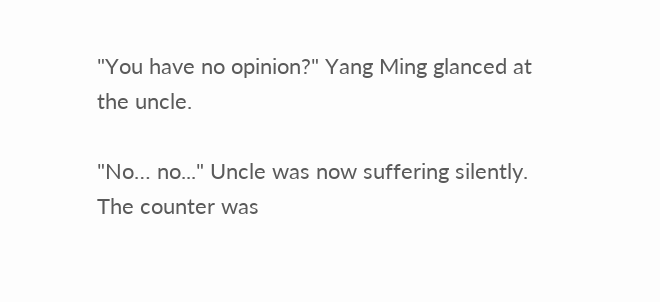"You have no opinion?" Yang Ming glanced at the uncle.

"No… no..." Uncle was now suffering silently. The counter was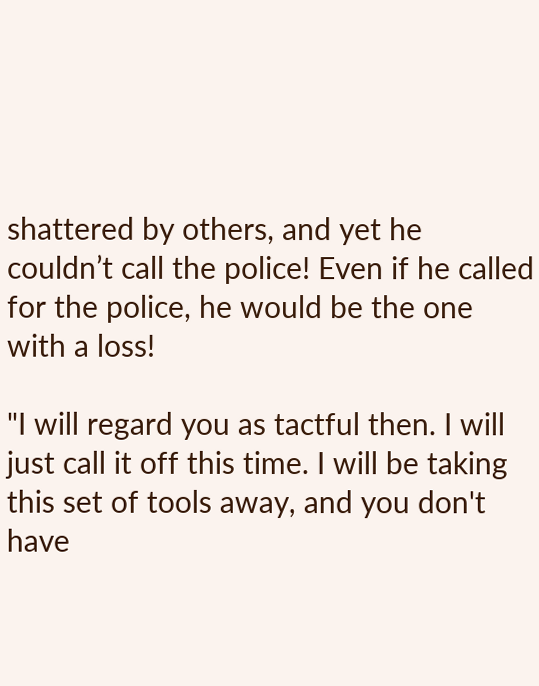shattered by others, and yet he couldn’t call the police! Even if he called for the police, he would be the one with a loss!

"I will regard you as tactful then. I will just call it off this time. I will be taking this set of tools away, and you don't have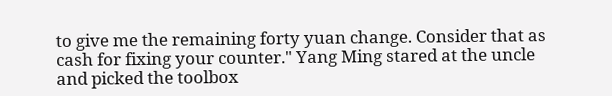to give me the remaining forty yuan change. Consider that as cash for fixing your counter." Yang Ming stared at the uncle and picked the toolbox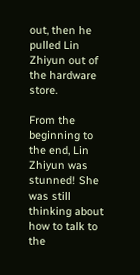out, then he pulled Lin Zhiyun out of the hardware store.

From the beginning to the end, Lin Zhiyun was stunned! She was still thinking about how to talk to the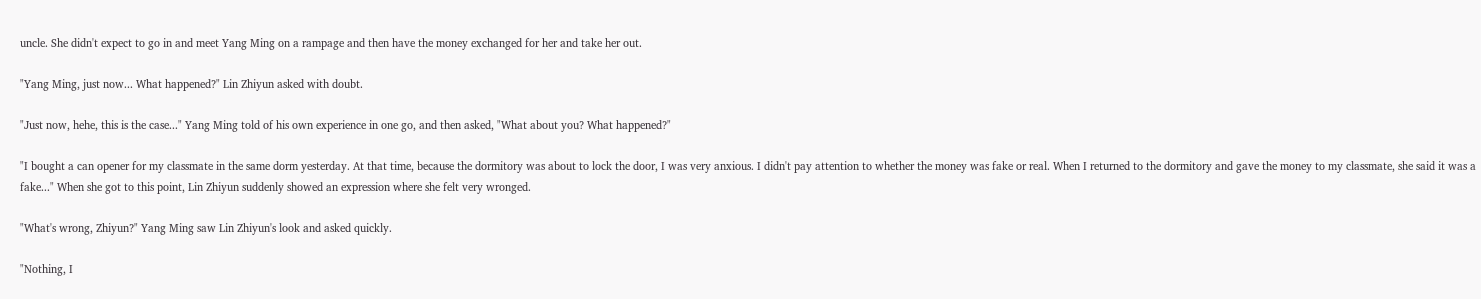uncle. She didn't expect to go in and meet Yang Ming on a rampage and then have the money exchanged for her and take her out.

"Yang Ming, just now... What happened?" Lin Zhiyun asked with doubt.

"Just now, hehe, this is the case..." Yang Ming told of his own experience in one go, and then asked, "What about you? What happened?"

"I bought a can opener for my classmate in the same dorm yesterday. At that time, because the dormitory was about to lock the door, I was very anxious. I didn't pay attention to whether the money was fake or real. When I returned to the dormitory and gave the money to my classmate, she said it was a fake..." When she got to this point, Lin Zhiyun suddenly showed an expression where she felt very wronged.

"What's wrong, Zhiyun?" Yang Ming saw Lin Zhiyun's look and asked quickly.

"Nothing, I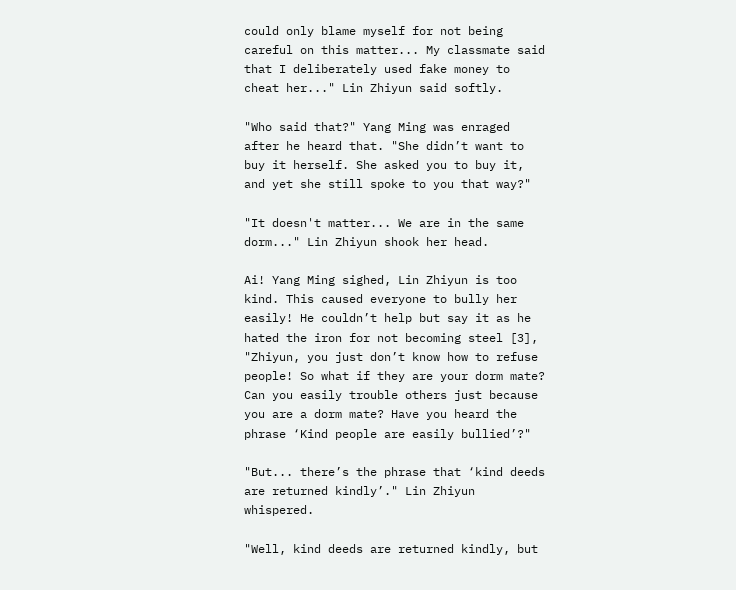could only blame myself for not being careful on this matter... My classmate said that I deliberately used fake money to cheat her..." Lin Zhiyun said softly.

"Who said that?" Yang Ming was enraged after he heard that. "She didn’t want to buy it herself. She asked you to buy it, and yet she still spoke to you that way?"

"It doesn't matter... We are in the same dorm..." Lin Zhiyun shook her head.

Ai! Yang Ming sighed, Lin Zhiyun is too kind. This caused everyone to bully her easily! He couldn’t help but say it as he hated the iron for not becoming steel [3], "Zhiyun, you just don’t know how to refuse people! So what if they are your dorm mate? Can you easily trouble others just because you are a dorm mate? Have you heard the phrase ‘Kind people are easily bullied’?"

"But... there’s the phrase that ‘kind deeds are returned kindly’." Lin Zhiyun whispered.

"Well, kind deeds are returned kindly, but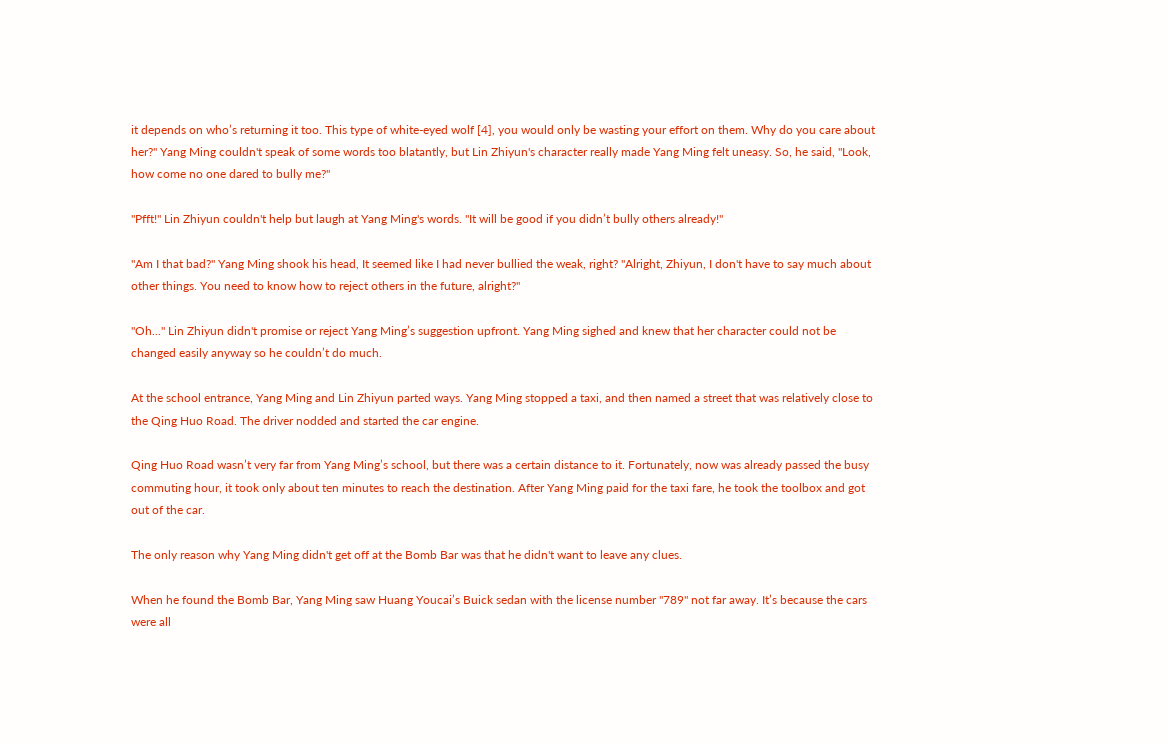it depends on who’s returning it too. This type of white-eyed wolf [4], you would only be wasting your effort on them. Why do you care about her?" Yang Ming couldn't speak of some words too blatantly, but Lin Zhiyun's character really made Yang Ming felt uneasy. So, he said, "Look, how come no one dared to bully me?"

"Pfft!" Lin Zhiyun couldn't help but laugh at Yang Ming's words. "It will be good if you didn’t bully others already!"

"Am I that bad?" Yang Ming shook his head, It seemed like I had never bullied the weak, right? "Alright, Zhiyun, I don't have to say much about other things. You need to know how to reject others in the future, alright?"

"Oh..." Lin Zhiyun didn't promise or reject Yang Ming’s suggestion upfront. Yang Ming sighed and knew that her character could not be changed easily anyway so he couldn’t do much.

At the school entrance, Yang Ming and Lin Zhiyun parted ways. Yang Ming stopped a taxi, and then named a street that was relatively close to the Qing Huo Road. The driver nodded and started the car engine.

Qing Huo Road wasn’t very far from Yang Ming’s school, but there was a certain distance to it. Fortunately, now was already passed the busy commuting hour, it took only about ten minutes to reach the destination. After Yang Ming paid for the taxi fare, he took the toolbox and got out of the car.

The only reason why Yang Ming didn't get off at the Bomb Bar was that he didn't want to leave any clues.

When he found the Bomb Bar, Yang Ming saw Huang Youcai’s Buick sedan with the license number "789" not far away. It’s because the cars were all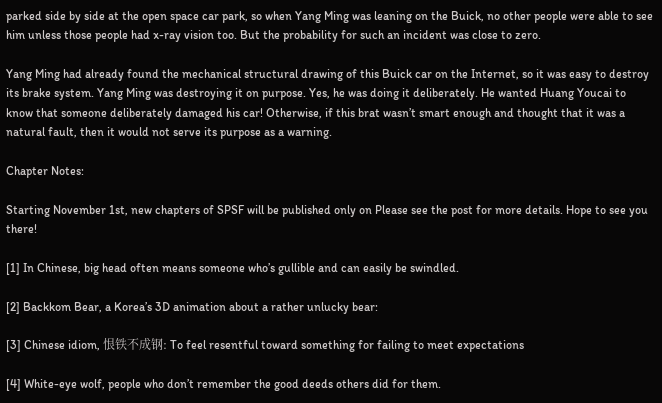parked side by side at the open space car park, so when Yang Ming was leaning on the Buick, no other people were able to see him unless those people had x-ray vision too. But the probability for such an incident was close to zero.

Yang Ming had already found the mechanical structural drawing of this Buick car on the Internet, so it was easy to destroy its brake system. Yang Ming was destroying it on purpose. Yes, he was doing it deliberately. He wanted Huang Youcai to know that someone deliberately damaged his car! Otherwise, if this brat wasn’t smart enough and thought that it was a natural fault, then it would not serve its purpose as a warning.

Chapter Notes:

Starting November 1st, new chapters of SPSF will be published only on Please see the post for more details. Hope to see you there!

[1] In Chinese, big head often means someone who’s gullible and can easily be swindled.

[2] Backkom Bear, a Korea’s 3D animation about a rather unlucky bear:

[3] Chinese idiom, 恨铁不成钢: To feel resentful toward something for failing to meet expectations

[4] White-eye wolf, people who don’t remember the good deeds others did for them.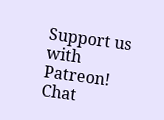Support us with Patreon! Chat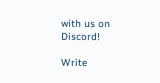with us on Discord!

Write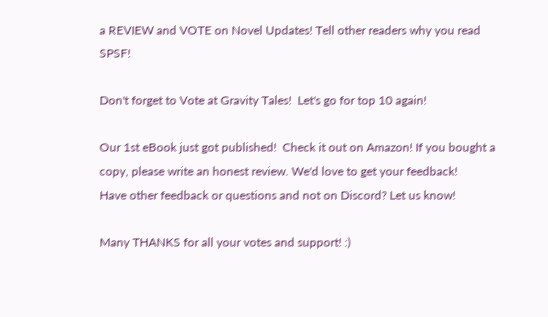a REVIEW and VOTE on Novel Updates! Tell other readers why you read SPSF!

Don't forget to Vote at Gravity Tales!  Let's go for top 10 again!

Our 1st eBook just got published!  Check it out on Amazon! If you bought a copy, please write an honest review. We'd love to get your feedback!
Have other feedback or questions and not on Discord? Let us know!

Many THANKS for all your votes and support! :)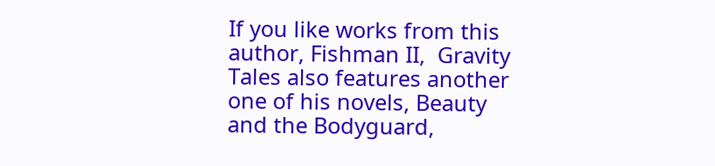If you like works from this author, Fishman II,  Gravity Tales also features another one of his novels, Beauty and the Bodyguard,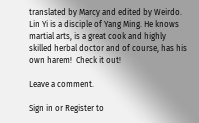translated by Marcy and edited by Weirdo.  Lin Yi is a disciple of Yang Ming. He knows martial arts, is a great cook and highly skilled herbal doctor and of course, has his own harem!  Check it out!

Leave a comment.

Sign in or Register to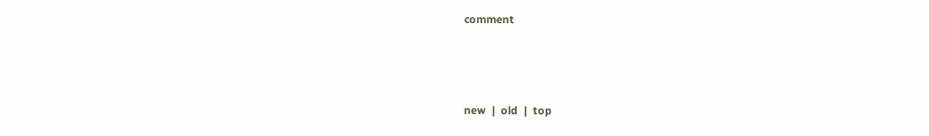comment



new  |  old  |  top